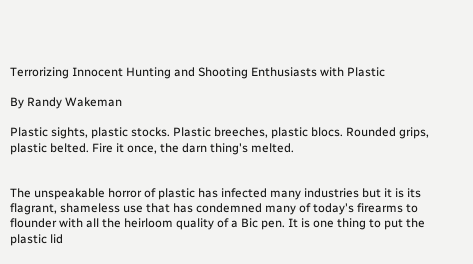Terrorizing Innocent Hunting and Shooting Enthusiasts with Plastic

By Randy Wakeman

Plastic sights, plastic stocks. Plastic breeches, plastic blocs. Rounded grips, plastic belted. Fire it once, the darn thing's melted.


The unspeakable horror of plastic has infected many industries but it is its flagrant, shameless use that has condemned many of today's firearms to flounder with all the heirloom quality of a Bic pen. It is one thing to put the plastic lid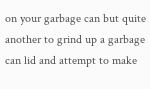on your garbage can but quite another to grind up a garbage can lid and attempt to make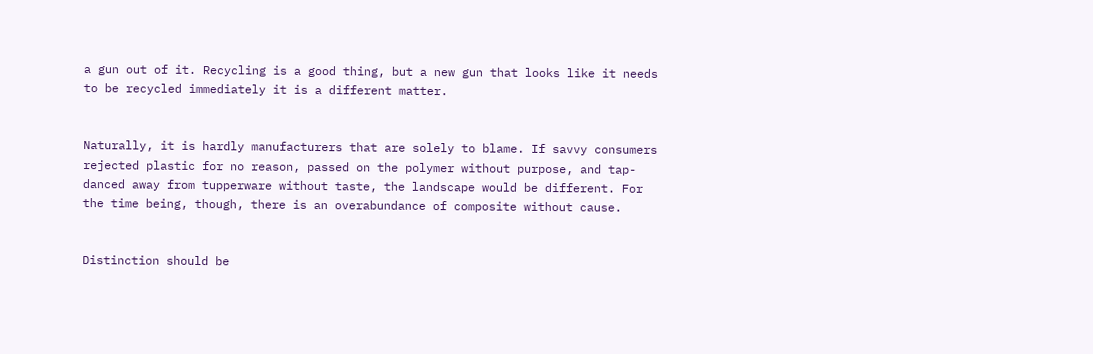a gun out of it. Recycling is a good thing, but a new gun that looks like it needs to be recycled immediately it is a different matter.


Naturally, it is hardly manufacturers that are solely to blame. If savvy consumers rejected plastic for no reason, passed on the polymer without purpose, and tap-danced away from tupperware without taste, the landscape would be different. For the time being, though, there is an overabundance of composite without cause.


Distinction should be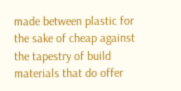made between plastic for the sake of cheap against the tapestry of build materials that do offer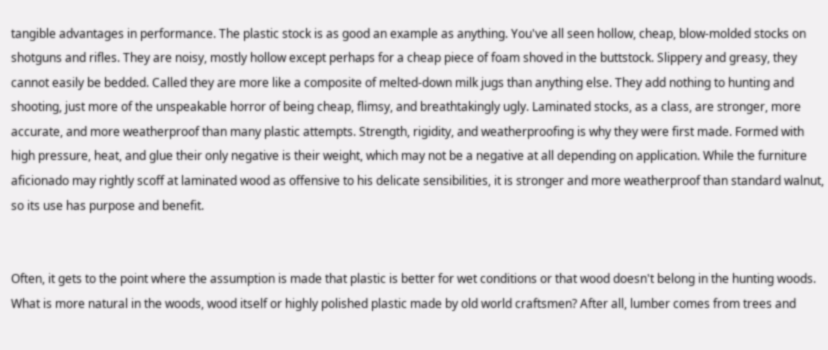tangible advantages in performance. The plastic stock is as good an example as anything. You've all seen hollow, cheap, blow-molded stocks on shotguns and rifles. They are noisy, mostly hollow except perhaps for a cheap piece of foam shoved in the buttstock. Slippery and greasy, they cannot easily be bedded. Called they are more like a composite of melted-down milk jugs than anything else. They add nothing to hunting and shooting, just more of the unspeakable horror of being cheap, flimsy, and breathtakingly ugly. Laminated stocks, as a class, are stronger, more accurate, and more weatherproof than many plastic attempts. Strength, rigidity, and weatherproofing is why they were first made. Formed with high pressure, heat, and glue their only negative is their weight, which may not be a negative at all depending on application. While the furniture aficionado may rightly scoff at laminated wood as offensive to his delicate sensibilities, it is stronger and more weatherproof than standard walnut, so its use has purpose and benefit.


Often, it gets to the point where the assumption is made that plastic is better for wet conditions or that wood doesn't belong in the hunting woods. What is more natural in the woods, wood itself or highly polished plastic made by old world craftsmen? After all, lumber comes from trees and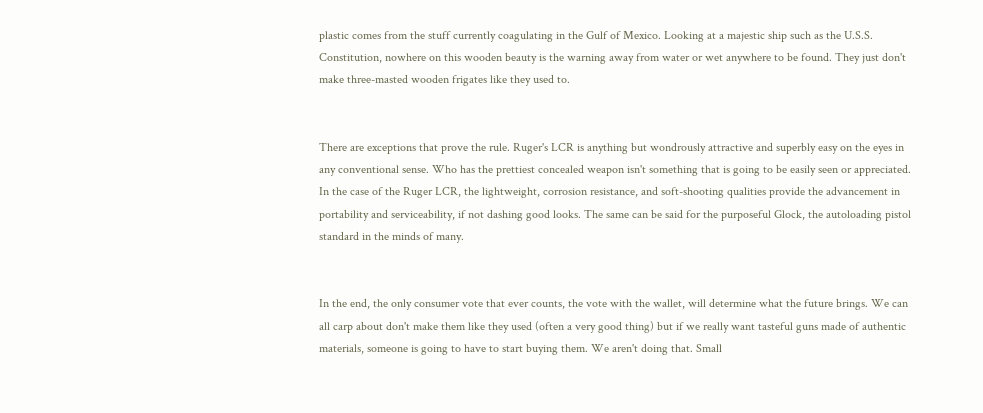plastic comes from the stuff currently coagulating in the Gulf of Mexico. Looking at a majestic ship such as the U.S.S. Constitution, nowhere on this wooden beauty is the warning away from water or wet anywhere to be found. They just don't make three-masted wooden frigates like they used to.


There are exceptions that prove the rule. Ruger's LCR is anything but wondrously attractive and superbly easy on the eyes in any conventional sense. Who has the prettiest concealed weapon isn't something that is going to be easily seen or appreciated. In the case of the Ruger LCR, the lightweight, corrosion resistance, and soft-shooting qualities provide the advancement in portability and serviceability, if not dashing good looks. The same can be said for the purposeful Glock, the autoloading pistol standard in the minds of many.


In the end, the only consumer vote that ever counts, the vote with the wallet, will determine what the future brings. We can all carp about don't make them like they used (often a very good thing) but if we really want tasteful guns made of authentic materials, someone is going to have to start buying them. We aren't doing that. Small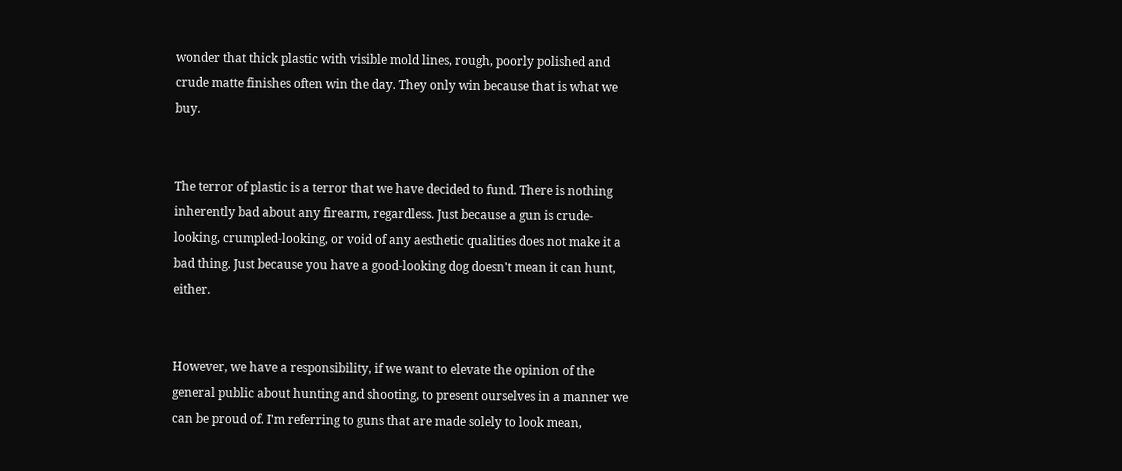wonder that thick plastic with visible mold lines, rough, poorly polished and crude matte finishes often win the day. They only win because that is what we buy.


The terror of plastic is a terror that we have decided to fund. There is nothing inherently bad about any firearm, regardless. Just because a gun is crude-looking, crumpled-looking, or void of any aesthetic qualities does not make it a bad thing. Just because you have a good-looking dog doesn't mean it can hunt, either.


However, we have a responsibility, if we want to elevate the opinion of the general public about hunting and shooting, to present ourselves in a manner we can be proud of. I'm referring to guns that are made solely to look mean,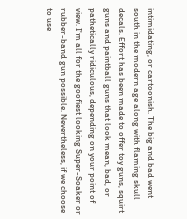intimidating, or cartoonish. The big and bad went south in the modern age along with flaming skull decals. Effort has been made to offer toy guns, squirt guns and paintball guns that look mean, bad, or pathetically ridiculous, depending on your point of view. I'm all for the goofiest looking Super-Soaker or rubber-band gun possible. Nevertheless, if we choose to use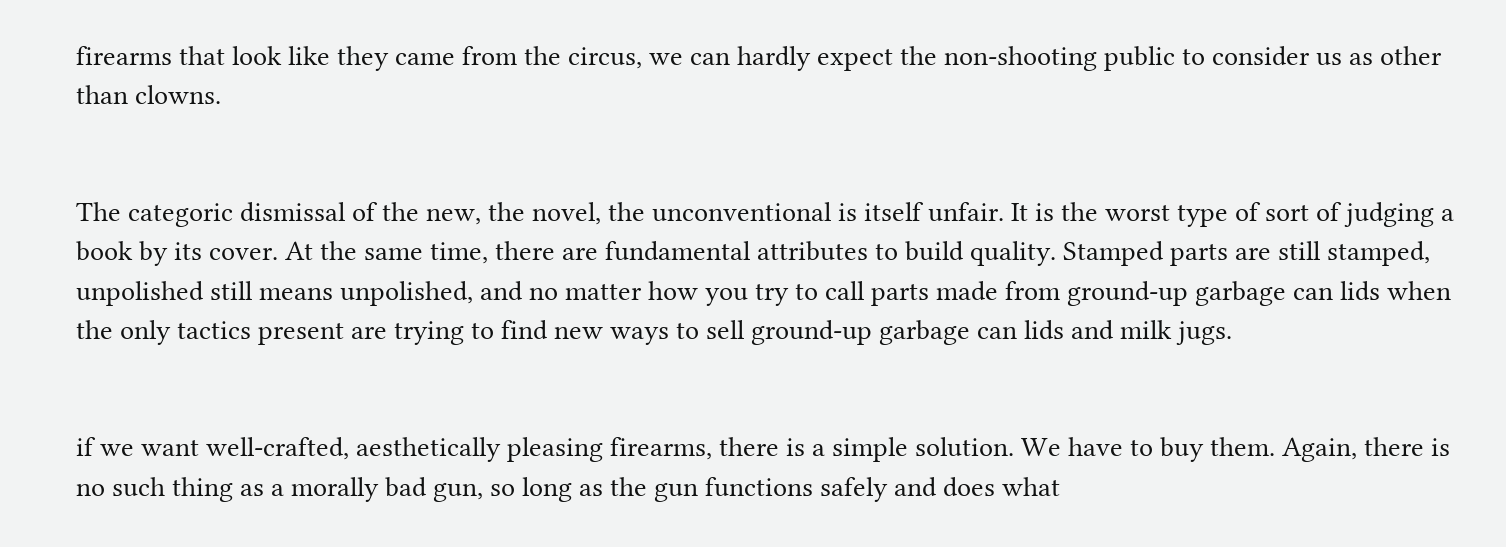firearms that look like they came from the circus, we can hardly expect the non-shooting public to consider us as other than clowns.


The categoric dismissal of the new, the novel, the unconventional is itself unfair. It is the worst type of sort of judging a book by its cover. At the same time, there are fundamental attributes to build quality. Stamped parts are still stamped, unpolished still means unpolished, and no matter how you try to call parts made from ground-up garbage can lids when the only tactics present are trying to find new ways to sell ground-up garbage can lids and milk jugs.


if we want well-crafted, aesthetically pleasing firearms, there is a simple solution. We have to buy them. Again, there is no such thing as a morally bad gun, so long as the gun functions safely and does what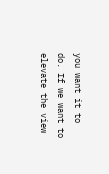you want it to do. If we want to elevate the view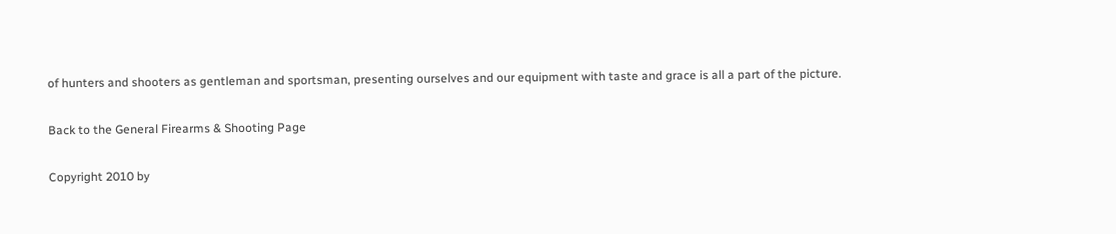of hunters and shooters as gentleman and sportsman, presenting ourselves and our equipment with taste and grace is all a part of the picture.

Back to the General Firearms & Shooting Page

Copyright 2010 by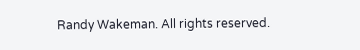Randy Wakeman. All rights reserved.